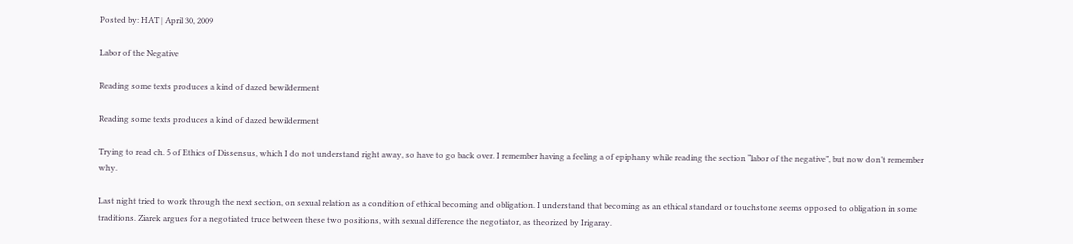Posted by: HAT | April 30, 2009

Labor of the Negative

Reading some texts produces a kind of dazed bewilderment

Reading some texts produces a kind of dazed bewilderment

Trying to read ch. 5 of Ethics of Dissensus, which I do not understand right away, so have to go back over. I remember having a feeling a of epiphany while reading the section “labor of the negative”, but now don’t remember why.

Last night tried to work through the next section, on sexual relation as a condition of ethical becoming and obligation. I understand that becoming as an ethical standard or touchstone seems opposed to obligation in some traditions. Ziarek argues for a negotiated truce between these two positions, with sexual difference the negotiator, as theorized by Irigaray.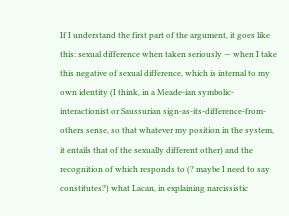If I understand the first part of the argument, it goes like this: sexual difference when taken seriously — when I take this negative of sexual difference, which is internal to my own identity (I think, in a Meade-ian symbolic-interactionist or Saussurian sign-as-its-difference-from-others sense, so that whatever my position in the system, it entails that of the sexually different other) and the recognition of which responds to (? maybe I need to say constitutes?) what Lacan, in explaining narcissistic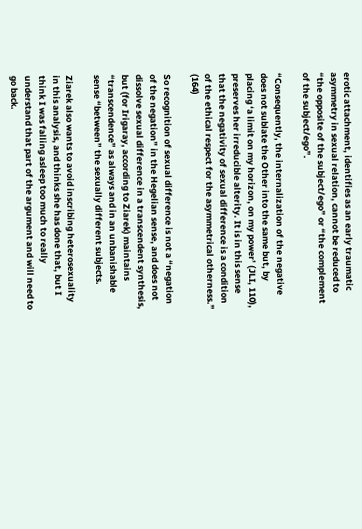erotic attachment, identifies as an early traumatic asymmetry in sexual relation, cannot be reduced to “the opposite of the subject/ego” or “the complement of the subject/ego”.

“Consequently, the internalization of the negative does not sublate the Other into the same but, by placing ‘a limit on my horizon, on my power’ (JLI, 110), preserves her irreducible alterity. It is in this sense that the negativity of sexual difference is a condition of the ethical respect for the asymmetrical otherness.” (164)

So recognition of sexual difference is not a “negation of the negation” in the Hegelian sense, and does not dissolve sexual difference in a transcendent synthesis, but (for Irigaray, according to Ziarek) maintains “transcendence” as always and in an unbanishable sense “between” the sexually different subjects.

Ziarek also wants to avoid inscribing heterosexuality in this analysis, and thinks she has done that, but I think I was falling asleep too much to really understand that part of the argument and will need to go back.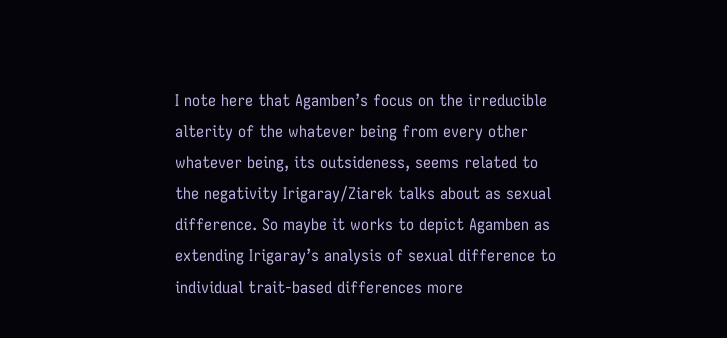I note here that Agamben’s focus on the irreducible alterity of the whatever being from every other whatever being, its outsideness, seems related to the negativity Irigaray/Ziarek talks about as sexual difference. So maybe it works to depict Agamben as extending Irigaray’s analysis of sexual difference to individual trait-based differences more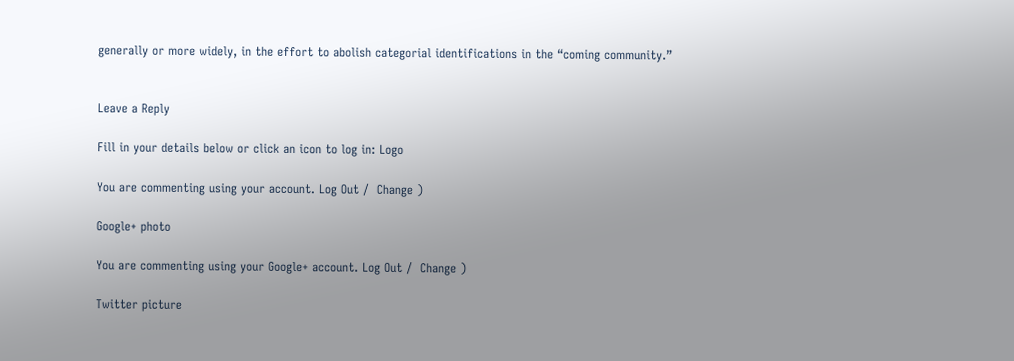generally or more widely, in the effort to abolish categorial identifications in the “coming community.”


Leave a Reply

Fill in your details below or click an icon to log in: Logo

You are commenting using your account. Log Out /  Change )

Google+ photo

You are commenting using your Google+ account. Log Out /  Change )

Twitter picture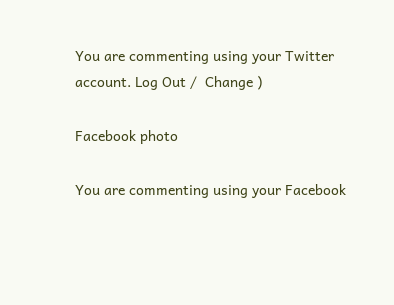You are commenting using your Twitter account. Log Out /  Change )

Facebook photo

You are commenting using your Facebook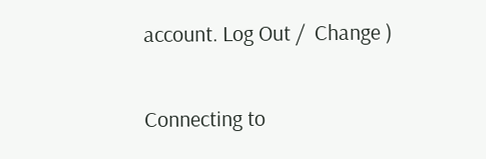account. Log Out /  Change )


Connecting to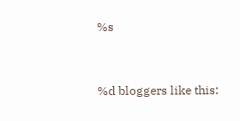%s


%d bloggers like this: